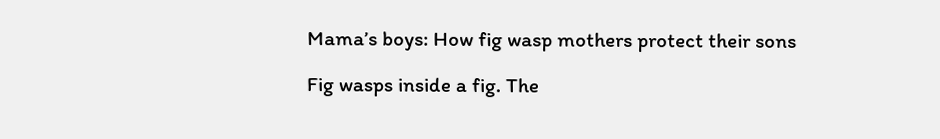Mama’s boys: How fig wasp mothers protect their sons

Fig wasps inside a fig. The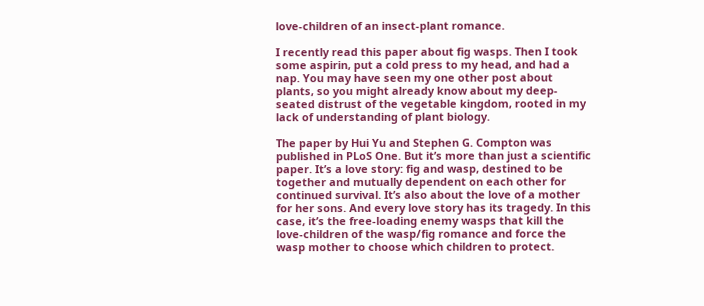love-children of an insect-plant romance.

I recently read this paper about fig wasps. Then I took some aspirin, put a cold press to my head, and had a nap. You may have seen my one other post about plants, so you might already know about my deep-seated distrust of the vegetable kingdom, rooted in my lack of understanding of plant biology.

The paper by Hui Yu and Stephen G. Compton was published in PLoS One. But it’s more than just a scientific paper. It’s a love story: fig and wasp, destined to be together and mutually dependent on each other for continued survival. It’s also about the love of a mother for her sons. And every love story has its tragedy. In this case, it’s the free-loading enemy wasps that kill the love-children of the wasp/fig romance and force the wasp mother to choose which children to protect.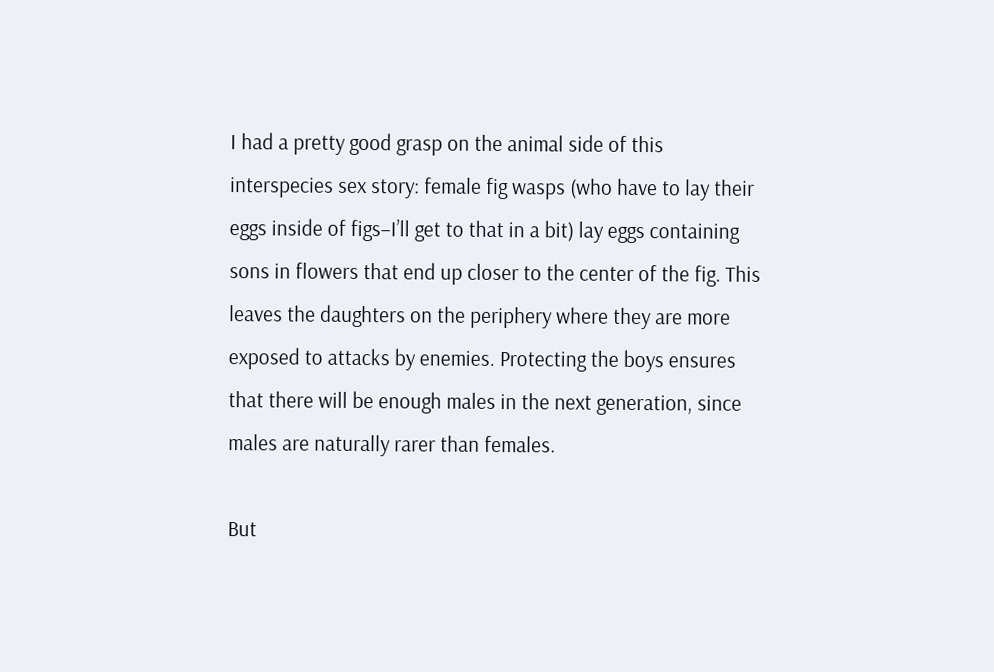I had a pretty good grasp on the animal side of this interspecies sex story: female fig wasps (who have to lay their eggs inside of figs–I’ll get to that in a bit) lay eggs containing sons in flowers that end up closer to the center of the fig. This leaves the daughters on the periphery where they are more exposed to attacks by enemies. Protecting the boys ensures that there will be enough males in the next generation, since males are naturally rarer than females.

But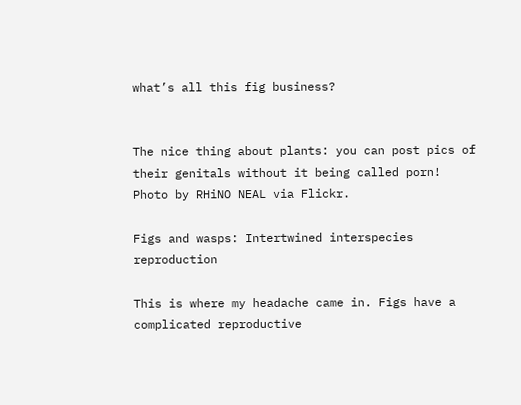what’s all this fig business?


The nice thing about plants: you can post pics of their genitals without it being called porn! Photo by RHiNO NEAL via Flickr.

Figs and wasps: Intertwined interspecies reproduction

This is where my headache came in. Figs have a complicated reproductive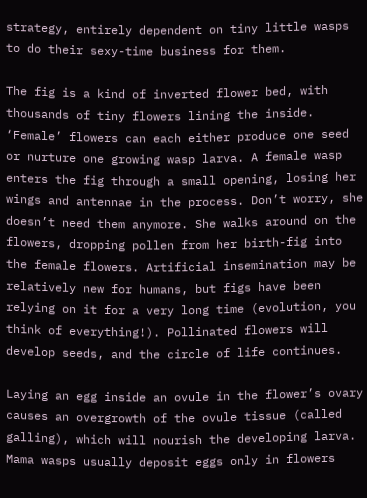strategy, entirely dependent on tiny little wasps to do their sexy-time business for them.

The fig is a kind of inverted flower bed, with thousands of tiny flowers lining the inside. ‘Female’ flowers can each either produce one seed or nurture one growing wasp larva. A female wasp enters the fig through a small opening, losing her wings and antennae in the process. Don’t worry, she doesn’t need them anymore. She walks around on the flowers, dropping pollen from her birth-fig into the female flowers. Artificial insemination may be relatively new for humans, but figs have been relying on it for a very long time (evolution, you think of everything!). Pollinated flowers will develop seeds, and the circle of life continues.

Laying an egg inside an ovule in the flower’s ovary causes an overgrowth of the ovule tissue (called galling), which will nourish the developing larva. Mama wasps usually deposit eggs only in flowers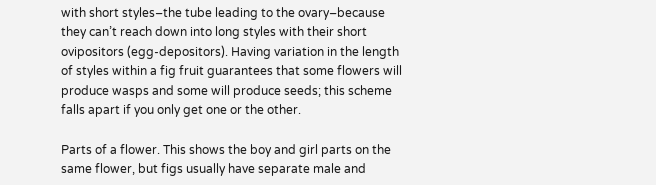with short styles–the tube leading to the ovary–because they can’t reach down into long styles with their short ovipositors (egg-depositors). Having variation in the length of styles within a fig fruit guarantees that some flowers will produce wasps and some will produce seeds; this scheme falls apart if you only get one or the other.

Parts of a flower. This shows the boy and girl parts on the same flower, but figs usually have separate male and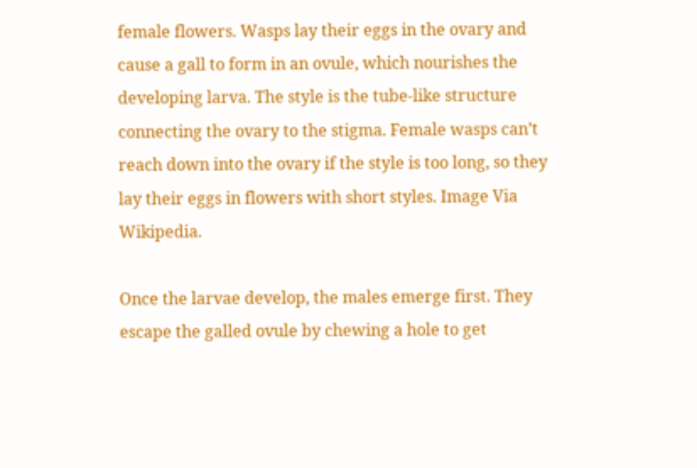female flowers. Wasps lay their eggs in the ovary and cause a gall to form in an ovule, which nourishes the developing larva. The style is the tube-like structure connecting the ovary to the stigma. Female wasps can’t reach down into the ovary if the style is too long, so they lay their eggs in flowers with short styles. Image Via Wikipedia.

Once the larvae develop, the males emerge first. They escape the galled ovule by chewing a hole to get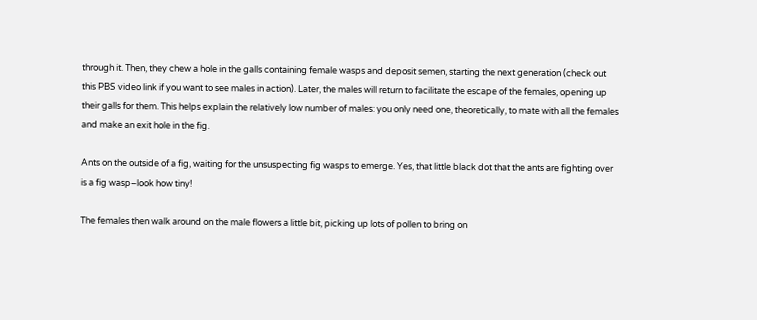through it. Then, they chew a hole in the galls containing female wasps and deposit semen, starting the next generation (check out this PBS video link if you want to see males in action). Later, the males will return to facilitate the escape of the females, opening up their galls for them. This helps explain the relatively low number of males: you only need one, theoretically, to mate with all the females and make an exit hole in the fig.

Ants on the outside of a fig, waiting for the unsuspecting fig wasps to emerge. Yes, that little black dot that the ants are fighting over is a fig wasp–look how tiny!

The females then walk around on the male flowers a little bit, picking up lots of pollen to bring on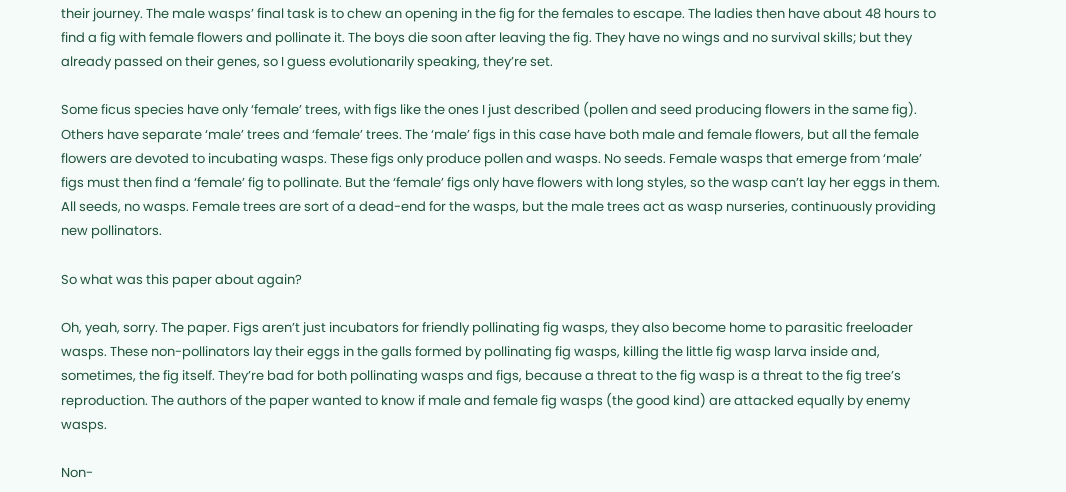their journey. The male wasps’ final task is to chew an opening in the fig for the females to escape. The ladies then have about 48 hours to find a fig with female flowers and pollinate it. The boys die soon after leaving the fig. They have no wings and no survival skills; but they already passed on their genes, so I guess evolutionarily speaking, they’re set.

Some ficus species have only ‘female’ trees, with figs like the ones I just described (pollen and seed producing flowers in the same fig). Others have separate ‘male’ trees and ‘female’ trees. The ‘male’ figs in this case have both male and female flowers, but all the female flowers are devoted to incubating wasps. These figs only produce pollen and wasps. No seeds. Female wasps that emerge from ‘male’ figs must then find a ‘female’ fig to pollinate. But the ‘female’ figs only have flowers with long styles, so the wasp can’t lay her eggs in them. All seeds, no wasps. Female trees are sort of a dead-end for the wasps, but the male trees act as wasp nurseries, continuously providing new pollinators.

So what was this paper about again?

Oh, yeah, sorry. The paper. Figs aren’t just incubators for friendly pollinating fig wasps, they also become home to parasitic freeloader wasps. These non-pollinators lay their eggs in the galls formed by pollinating fig wasps, killing the little fig wasp larva inside and, sometimes, the fig itself. They’re bad for both pollinating wasps and figs, because a threat to the fig wasp is a threat to the fig tree’s reproduction. The authors of the paper wanted to know if male and female fig wasps (the good kind) are attacked equally by enemy wasps.

Non-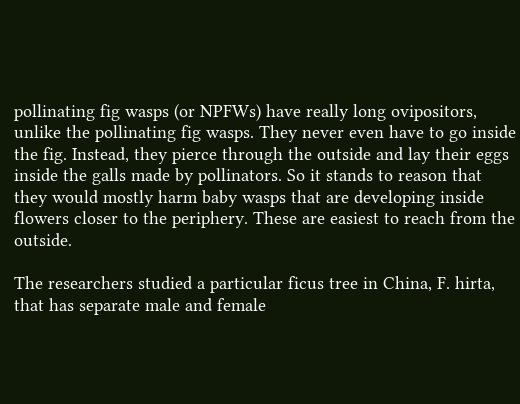pollinating fig wasps (or NPFWs) have really long ovipositors, unlike the pollinating fig wasps. They never even have to go inside the fig. Instead, they pierce through the outside and lay their eggs inside the galls made by pollinators. So it stands to reason that they would mostly harm baby wasps that are developing inside flowers closer to the periphery. These are easiest to reach from the outside.

The researchers studied a particular ficus tree in China, F. hirta, that has separate male and female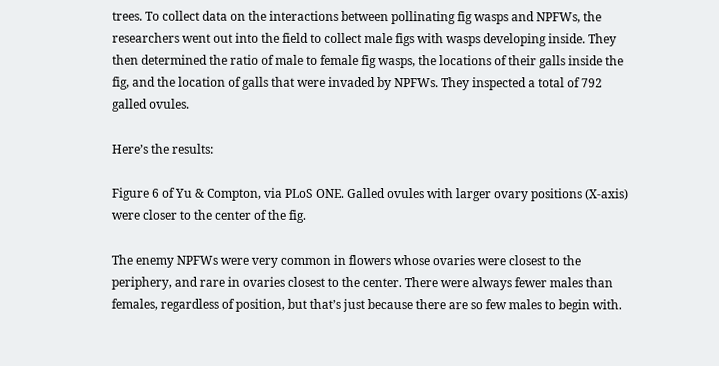trees. To collect data on the interactions between pollinating fig wasps and NPFWs, the researchers went out into the field to collect male figs with wasps developing inside. They then determined the ratio of male to female fig wasps, the locations of their galls inside the fig, and the location of galls that were invaded by NPFWs. They inspected a total of 792 galled ovules.

Here’s the results:

Figure 6 of Yu & Compton, via PLoS ONE. Galled ovules with larger ovary positions (X-axis) were closer to the center of the fig.

The enemy NPFWs were very common in flowers whose ovaries were closest to the periphery, and rare in ovaries closest to the center. There were always fewer males than females, regardless of position, but that’s just because there are so few males to begin with.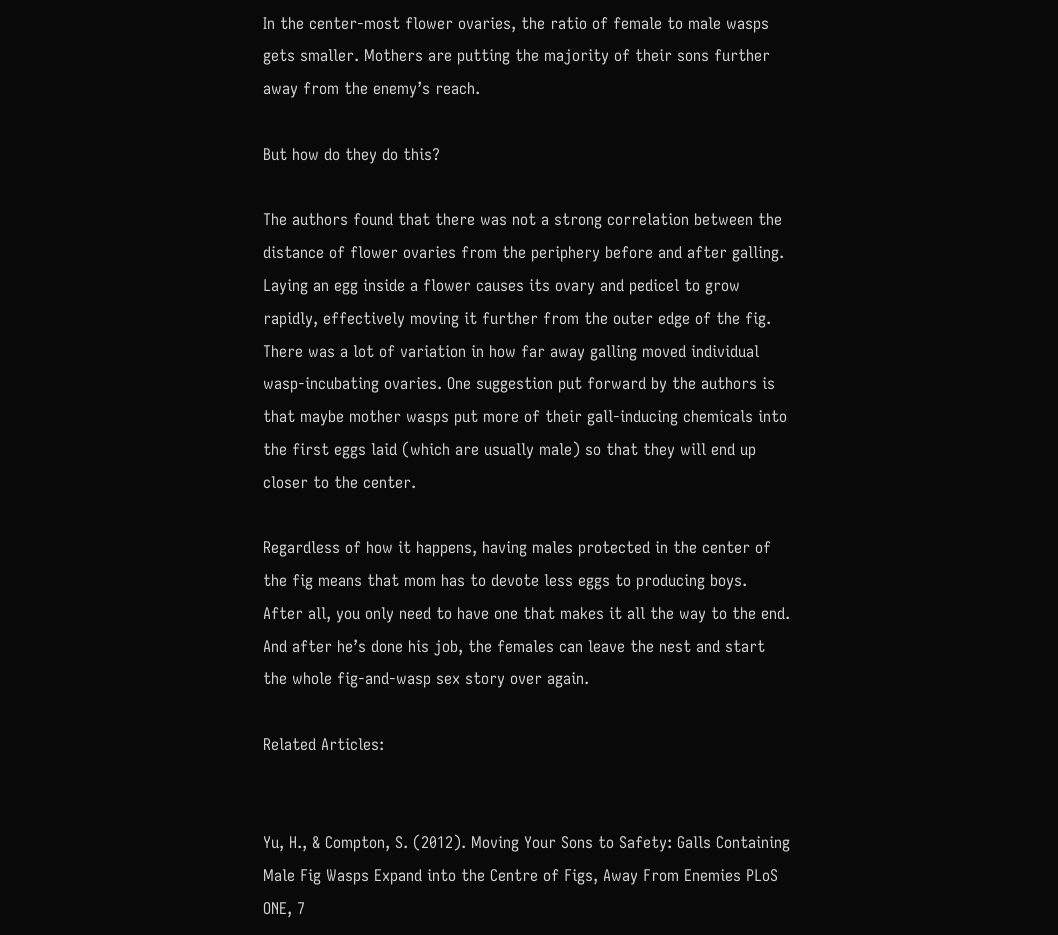In the center-most flower ovaries, the ratio of female to male wasps gets smaller. Mothers are putting the majority of their sons further away from the enemy’s reach.

But how do they do this?

The authors found that there was not a strong correlation between the distance of flower ovaries from the periphery before and after galling. Laying an egg inside a flower causes its ovary and pedicel to grow rapidly, effectively moving it further from the outer edge of the fig. There was a lot of variation in how far away galling moved individual wasp-incubating ovaries. One suggestion put forward by the authors is that maybe mother wasps put more of their gall-inducing chemicals into the first eggs laid (which are usually male) so that they will end up closer to the center.

Regardless of how it happens, having males protected in the center of the fig means that mom has to devote less eggs to producing boys. After all, you only need to have one that makes it all the way to the end. And after he’s done his job, the females can leave the nest and start the whole fig-and-wasp sex story over again.

Related Articles:


Yu, H., & Compton, S. (2012). Moving Your Sons to Safety: Galls Containing Male Fig Wasps Expand into the Centre of Figs, Away From Enemies PLoS ONE, 7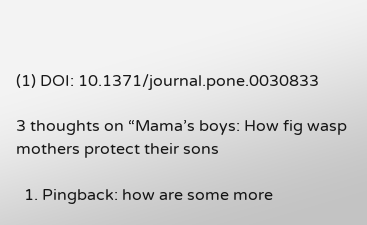(1) DOI: 10.1371/journal.pone.0030833

3 thoughts on “Mama’s boys: How fig wasp mothers protect their sons

  1. Pingback: how are some more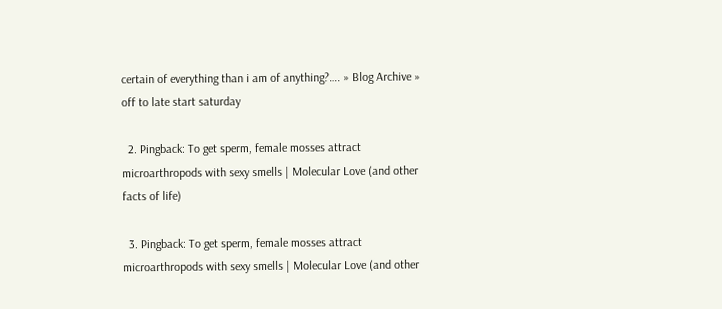certain of everything than i am of anything?…. » Blog Archive » off to late start saturday

  2. Pingback: To get sperm, female mosses attract microarthropods with sexy smells | Molecular Love (and other facts of life)

  3. Pingback: To get sperm, female mosses attract microarthropods with sexy smells | Molecular Love (and other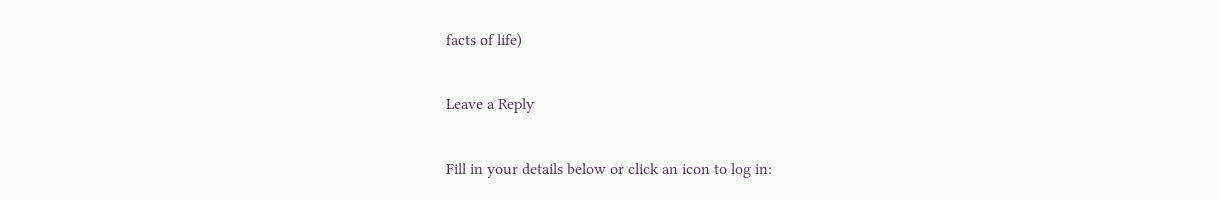facts of life)

Leave a Reply

Fill in your details below or click an icon to log in: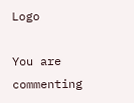Logo

You are commenting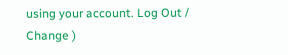using your account. Log Out /  Change )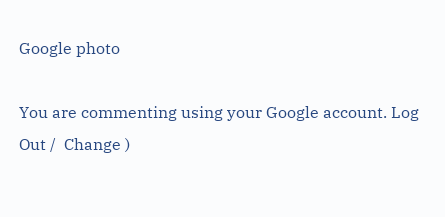Google photo

You are commenting using your Google account. Log Out /  Change )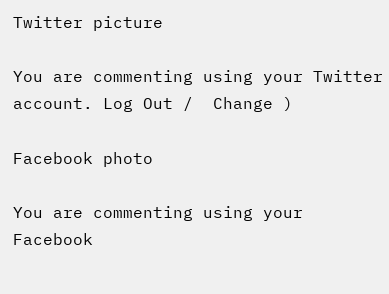Twitter picture

You are commenting using your Twitter account. Log Out /  Change )

Facebook photo

You are commenting using your Facebook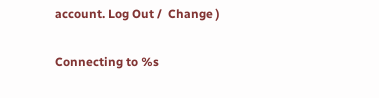account. Log Out /  Change )

Connecting to %s